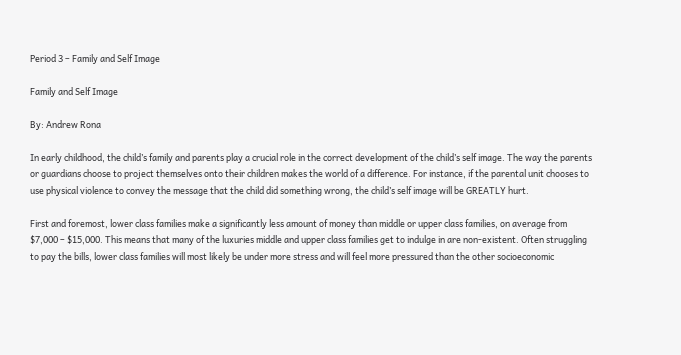Period 3 – Family and Self Image

Family and Self Image

By: Andrew Rona

In early childhood, the child’s family and parents play a crucial role in the correct development of the child’s self image. The way the parents or guardians choose to project themselves onto their children makes the world of a difference. For instance, if the parental unit chooses to use physical violence to convey the message that the child did something wrong, the child’s self image will be GREATLY hurt.

First and foremost, lower class families make a significantly less amount of money than middle or upper class families, on average from $7,000 – $15,000. This means that many of the luxuries middle and upper class families get to indulge in are non-existent. Often struggling to pay the bills, lower class families will most likely be under more stress and will feel more pressured than the other socioeconomic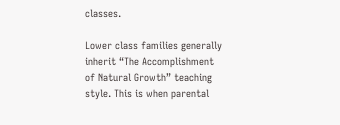classes.

Lower class families generally inherit “The Accomplishment of Natural Growth” teaching style. This is when parental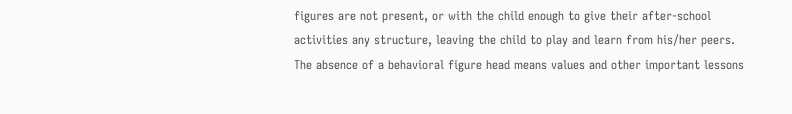figures are not present, or with the child enough to give their after-school activities any structure, leaving the child to play and learn from his/her peers. The absence of a behavioral figure head means values and other important lessons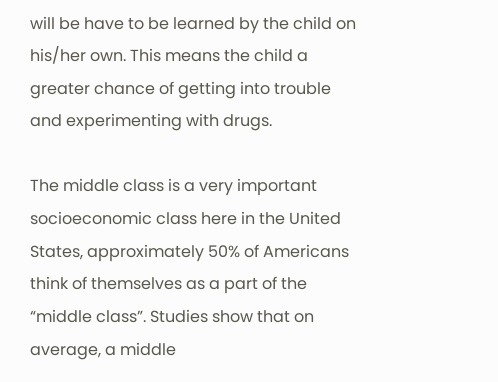will be have to be learned by the child on his/her own. This means the child a greater chance of getting into trouble and experimenting with drugs.

The middle class is a very important socioeconomic class here in the United States, approximately 50% of Americans think of themselves as a part of the “middle class”. Studies show that on average, a middle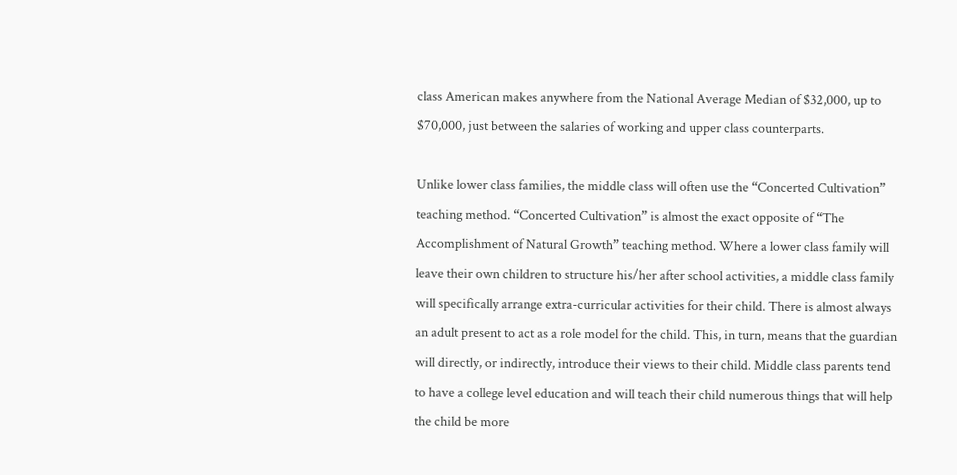class American makes anywhere from the National Average Median of $32,000, up to $70,000, just between the salaries of working and upper class counterparts.

Unlike lower class families, the middle class will often use the “Concerted Cultivation” teaching method. “Concerted Cultivation” is almost the exact opposite of “The Accomplishment of Natural Growth” teaching method. Where a lower class family will leave their own children to structure his/her after school activities, a middle class family will specifically arrange extra-curricular activities for their child. There is almost always an adult present to act as a role model for the child. This, in turn, means that the guardian will directly, or indirectly, introduce their views to their child. Middle class parents tend to have a college level education and will teach their child numerous things that will help the child be more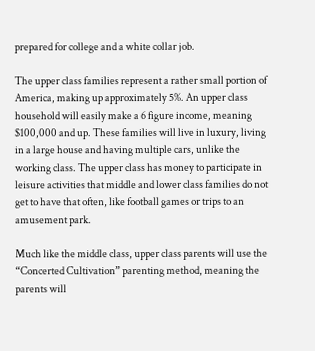prepared for college and a white collar job.

The upper class families represent a rather small portion of America, making up approximately 5%. An upper class household will easily make a 6 figure income, meaning $100,000 and up. These families will live in luxury, living in a large house and having multiple cars, unlike the working class. The upper class has money to participate in leisure activities that middle and lower class families do not get to have that often, like football games or trips to an amusement park.

Much like the middle class, upper class parents will use the “Concerted Cultivation” parenting method, meaning the parents will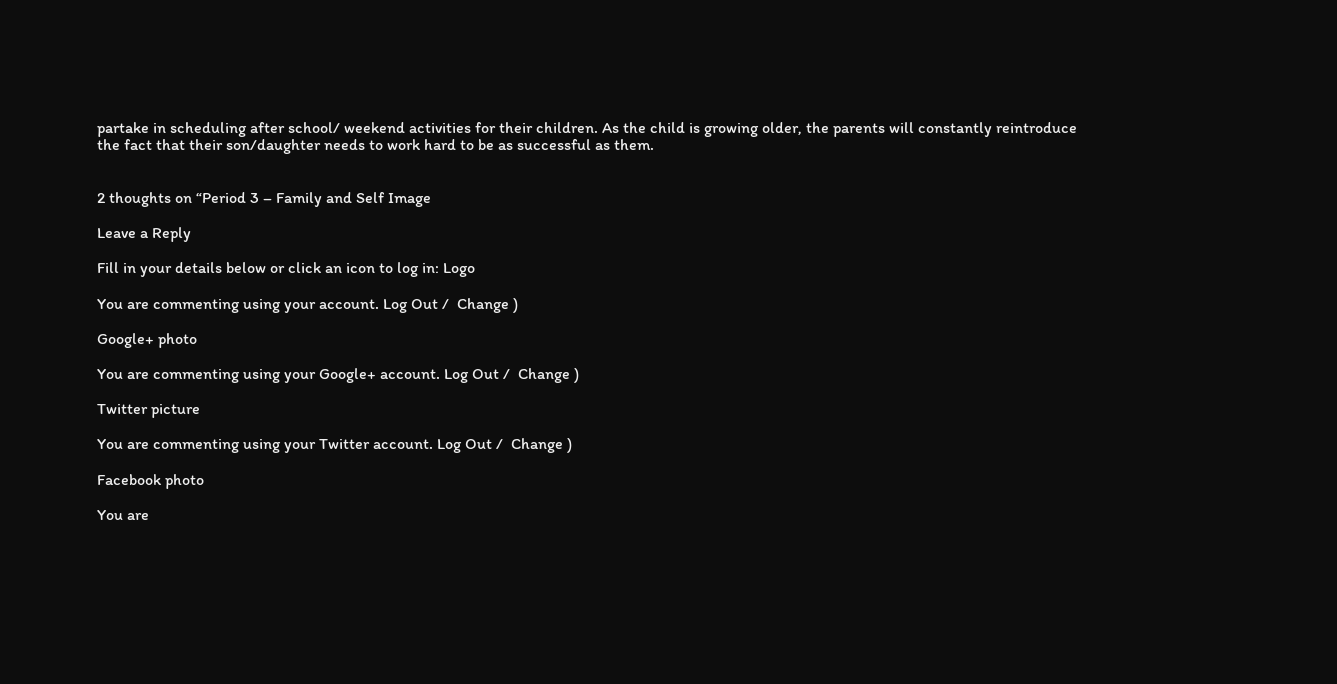partake in scheduling after school/ weekend activities for their children. As the child is growing older, the parents will constantly reintroduce the fact that their son/daughter needs to work hard to be as successful as them.


2 thoughts on “Period 3 – Family and Self Image

Leave a Reply

Fill in your details below or click an icon to log in: Logo

You are commenting using your account. Log Out /  Change )

Google+ photo

You are commenting using your Google+ account. Log Out /  Change )

Twitter picture

You are commenting using your Twitter account. Log Out /  Change )

Facebook photo

You are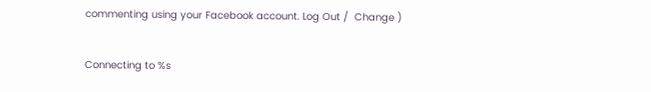commenting using your Facebook account. Log Out /  Change )


Connecting to %s